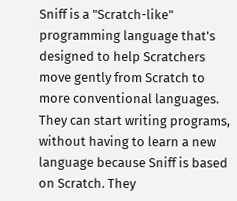Sniff is a "Scratch-like" programming language that's designed to help Scratchers move gently from Scratch to more conventional languages. They can start writing programs, without having to learn a new language because Sniff is based on Scratch. They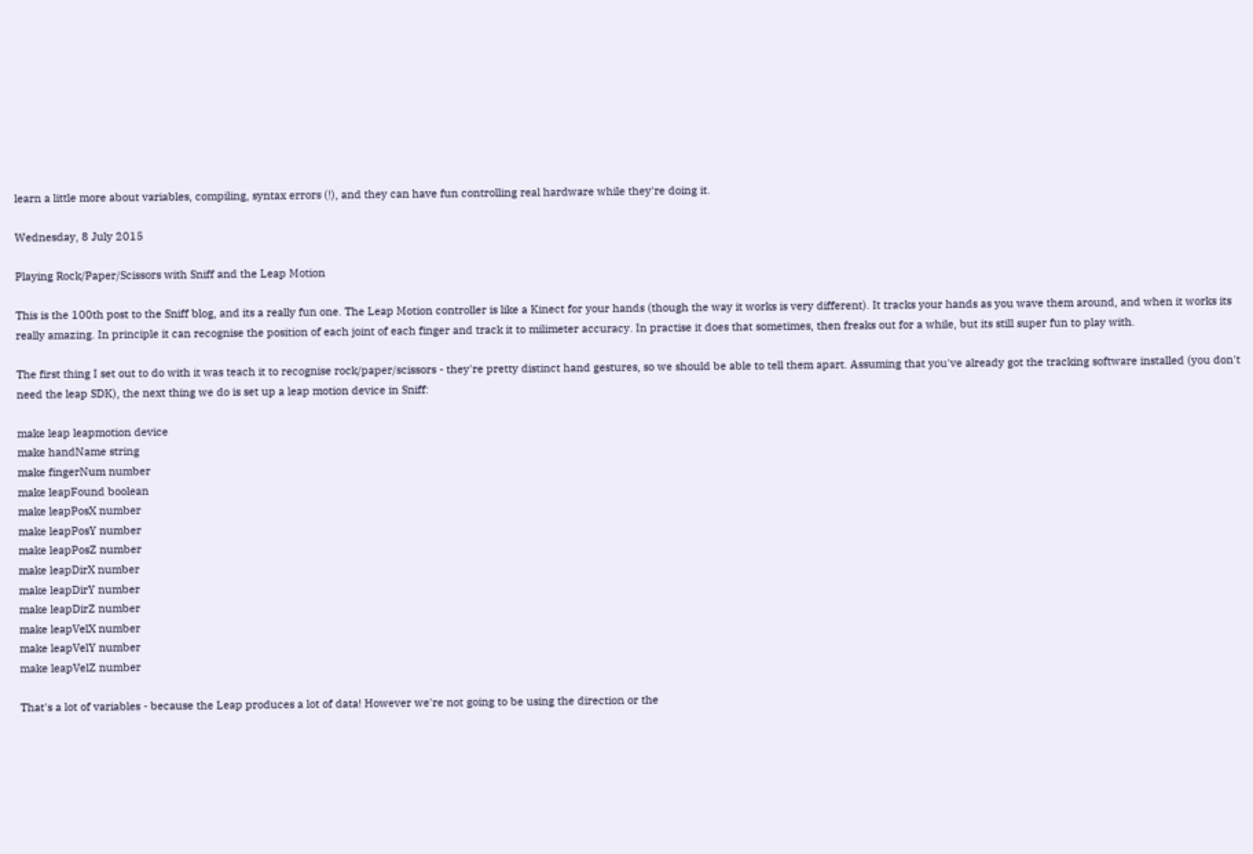learn a little more about variables, compiling, syntax errors (!), and they can have fun controlling real hardware while they're doing it.

Wednesday, 8 July 2015

Playing Rock/Paper/Scissors with Sniff and the Leap Motion

This is the 100th post to the Sniff blog, and its a really fun one. The Leap Motion controller is like a Kinect for your hands (though the way it works is very different). It tracks your hands as you wave them around, and when it works its really amazing. In principle it can recognise the position of each joint of each finger and track it to milimeter accuracy. In practise it does that sometimes, then freaks out for a while, but its still super fun to play with.

The first thing I set out to do with it was teach it to recognise rock/paper/scissors - they're pretty distinct hand gestures, so we should be able to tell them apart. Assuming that you've already got the tracking software installed (you don't need the leap SDK), the next thing we do is set up a leap motion device in Sniff:

make leap leapmotion device
make handName string
make fingerNum number
make leapFound boolean
make leapPosX number
make leapPosY number
make leapPosZ number
make leapDirX number
make leapDirY number
make leapDirZ number
make leapVelX number
make leapVelY number
make leapVelZ number

That's a lot of variables - because the Leap produces a lot of data! However we're not going to be using the direction or the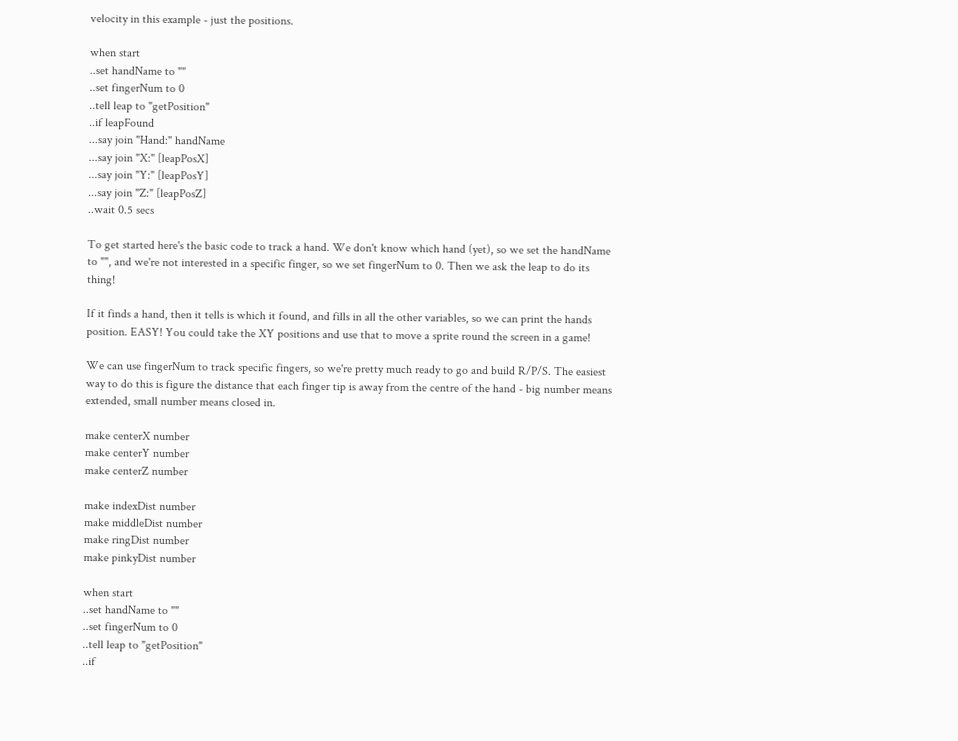velocity in this example - just the positions.

when start
..set handName to ""
..set fingerNum to 0
..tell leap to "getPosition"
..if leapFound
...say join "Hand:" handName
...say join "X:" [leapPosX]
...say join "Y:" [leapPosY]
...say join "Z:" [leapPosZ]
..wait 0.5 secs

To get started here's the basic code to track a hand. We don't know which hand (yet), so we set the handName to "", and we're not interested in a specific finger, so we set fingerNum to 0. Then we ask the leap to do its thing!

If it finds a hand, then it tells is which it found, and fills in all the other variables, so we can print the hands position. EASY! You could take the XY positions and use that to move a sprite round the screen in a game!

We can use fingerNum to track specific fingers, so we're pretty much ready to go and build R/P/S. The easiest way to do this is figure the distance that each finger tip is away from the centre of the hand - big number means extended, small number means closed in.

make centerX number
make centerY number
make centerZ number

make indexDist number
make middleDist number
make ringDist number
make pinkyDist number

when start
..set handName to ""
..set fingerNum to 0
..tell leap to "getPosition"
..if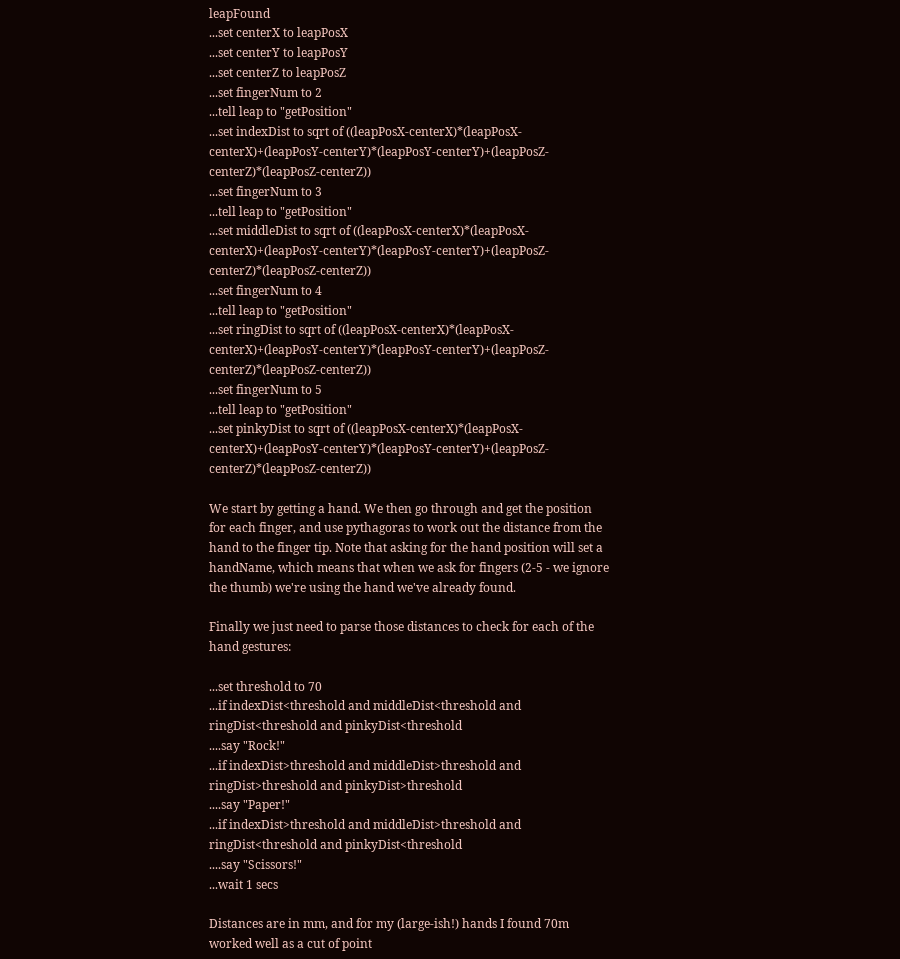leapFound
...set centerX to leapPosX
...set centerY to leapPosY
...set centerZ to leapPosZ
...set fingerNum to 2
...tell leap to "getPosition"
...set indexDist to sqrt of ((leapPosX-centerX)*(leapPosX-centerX)+(leapPosY-centerY)*(leapPosY-centerY)+(leapPosZ-centerZ)*(leapPosZ-centerZ))
...set fingerNum to 3
...tell leap to "getPosition"
...set middleDist to sqrt of ((leapPosX-centerX)*(leapPosX-centerX)+(leapPosY-centerY)*(leapPosY-centerY)+(leapPosZ-centerZ)*(leapPosZ-centerZ))
...set fingerNum to 4
...tell leap to "getPosition"
...set ringDist to sqrt of ((leapPosX-centerX)*(leapPosX-centerX)+(leapPosY-centerY)*(leapPosY-centerY)+(leapPosZ-centerZ)*(leapPosZ-centerZ))
...set fingerNum to 5
...tell leap to "getPosition"
...set pinkyDist to sqrt of ((leapPosX-centerX)*(leapPosX-centerX)+(leapPosY-centerY)*(leapPosY-centerY)+(leapPosZ-centerZ)*(leapPosZ-centerZ))

We start by getting a hand. We then go through and get the position for each finger, and use pythagoras to work out the distance from the hand to the finger tip. Note that asking for the hand position will set a handName, which means that when we ask for fingers (2-5 - we ignore the thumb) we're using the hand we've already found.

Finally we just need to parse those distances to check for each of the hand gestures:

...set threshold to 70
...if indexDist<threshold and middleDist<threshold and ringDist<threshold and pinkyDist<threshold
....say "Rock!"
...if indexDist>threshold and middleDist>threshold and ringDist>threshold and pinkyDist>threshold
....say "Paper!"
...if indexDist>threshold and middleDist>threshold and ringDist<threshold and pinkyDist<threshold
....say "Scissors!"
...wait 1 secs

Distances are in mm, and for my (large-ish!) hands I found 70m worked well as a cut of point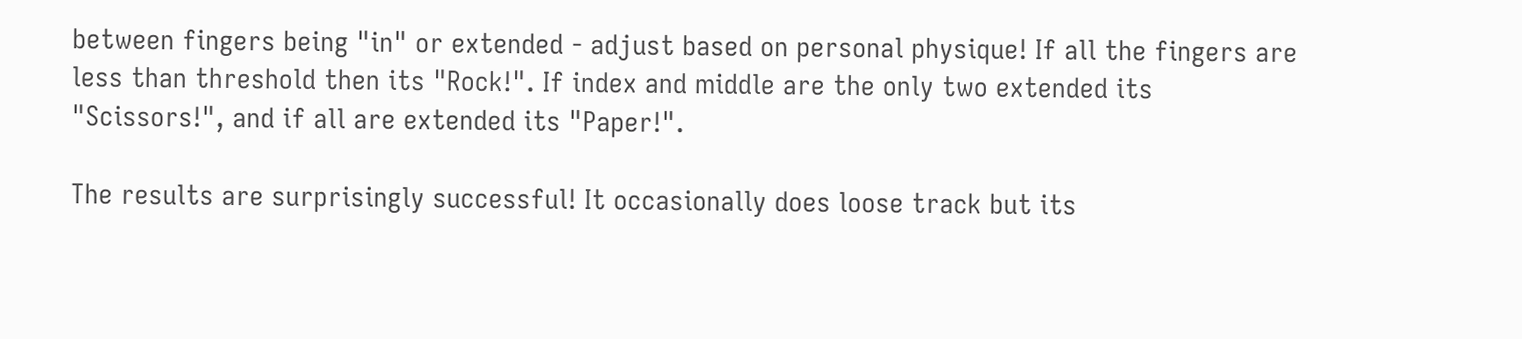between fingers being "in" or extended - adjust based on personal physique! If all the fingers are less than threshold then its "Rock!". If index and middle are the only two extended its "Scissors!", and if all are extended its "Paper!".

The results are surprisingly successful! It occasionally does loose track but its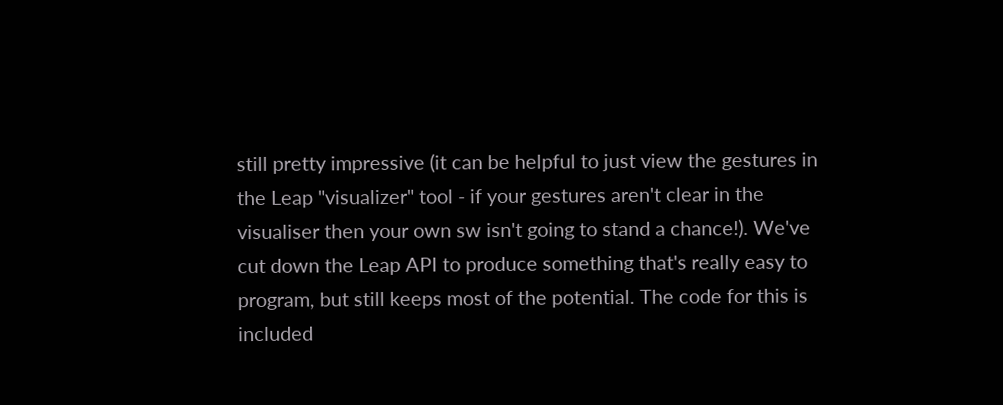still pretty impressive (it can be helpful to just view the gestures in the Leap "visualizer" tool - if your gestures aren't clear in the visualiser then your own sw isn't going to stand a chance!). We've cut down the Leap API to produce something that's really easy to program, but still keeps most of the potential. The code for this is included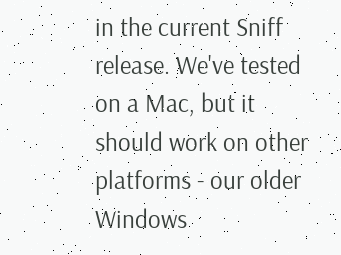in the current Sniff release. We've tested on a Mac, but it should work on other platforms - our older Windows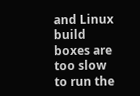and Linux build boxes are too slow to run the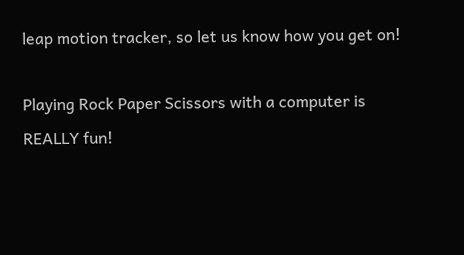leap motion tracker, so let us know how you get on!

Playing Rock Paper Scissors with a computer is REALLY fun!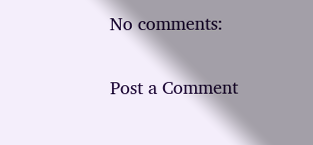No comments:

Post a Comment